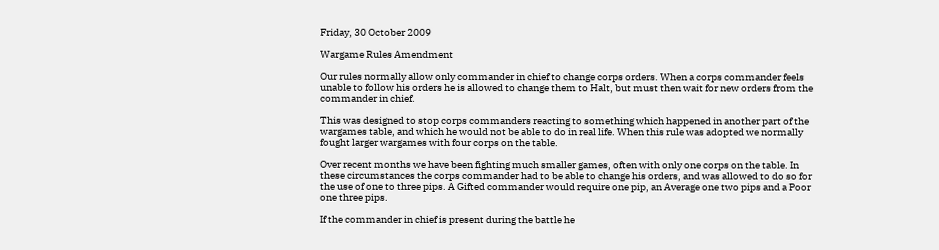Friday, 30 October 2009

Wargame Rules Amendment

Our rules normally allow only commander in chief to change corps orders. When a corps commander feels unable to follow his orders he is allowed to change them to Halt, but must then wait for new orders from the commander in chief.

This was designed to stop corps commanders reacting to something which happened in another part of the wargames table, and which he would not be able to do in real life. When this rule was adopted we normally fought larger wargames with four corps on the table.

Over recent months we have been fighting much smaller games, often with only one corps on the table. In these circumstances the corps commander had to be able to change his orders, and was allowed to do so for the use of one to three pips. A Gifted commander would require one pip, an Average one two pips and a Poor one three pips.

If the commander in chief is present during the battle he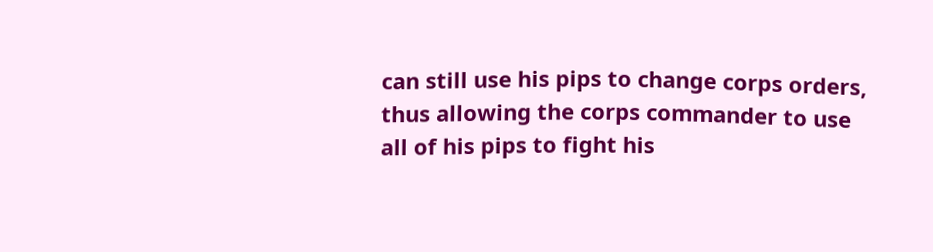can still use his pips to change corps orders, thus allowing the corps commander to use all of his pips to fight his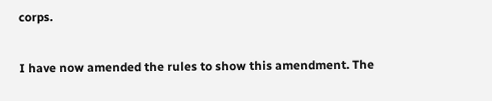corps.

I have now amended the rules to show this amendment. The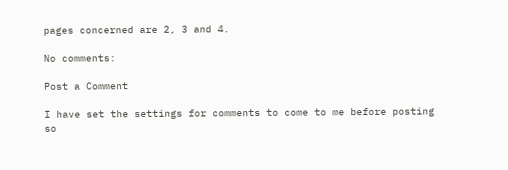pages concerned are 2, 3 and 4.

No comments:

Post a Comment

I have set the settings for comments to come to me before posting so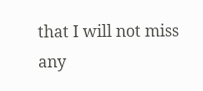that I will not miss any